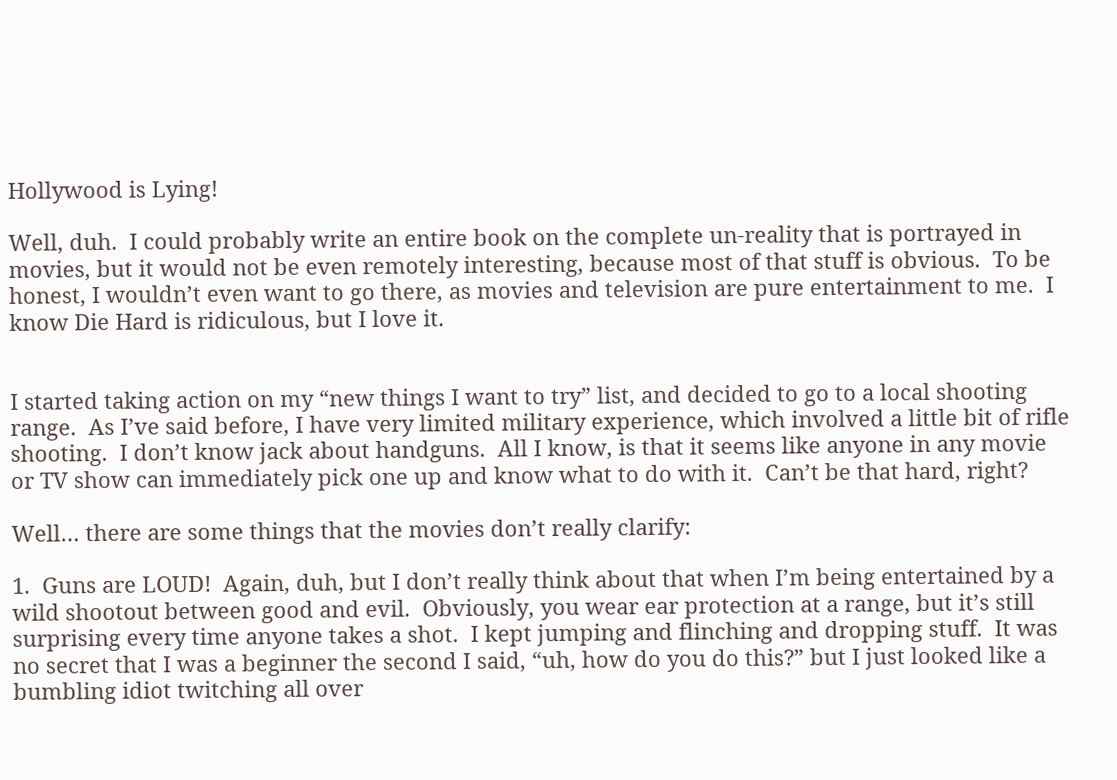Hollywood is Lying!

Well, duh.  I could probably write an entire book on the complete un-reality that is portrayed in movies, but it would not be even remotely interesting, because most of that stuff is obvious.  To be honest, I wouldn’t even want to go there, as movies and television are pure entertainment to me.  I know Die Hard is ridiculous, but I love it.


I started taking action on my “new things I want to try” list, and decided to go to a local shooting range.  As I’ve said before, I have very limited military experience, which involved a little bit of rifle shooting.  I don’t know jack about handguns.  All I know, is that it seems like anyone in any movie or TV show can immediately pick one up and know what to do with it.  Can’t be that hard, right?

Well… there are some things that the movies don’t really clarify:

1.  Guns are LOUD!  Again, duh, but I don’t really think about that when I’m being entertained by a wild shootout between good and evil.  Obviously, you wear ear protection at a range, but it’s still surprising every time anyone takes a shot.  I kept jumping and flinching and dropping stuff.  It was no secret that I was a beginner the second I said, “uh, how do you do this?” but I just looked like a bumbling idiot twitching all over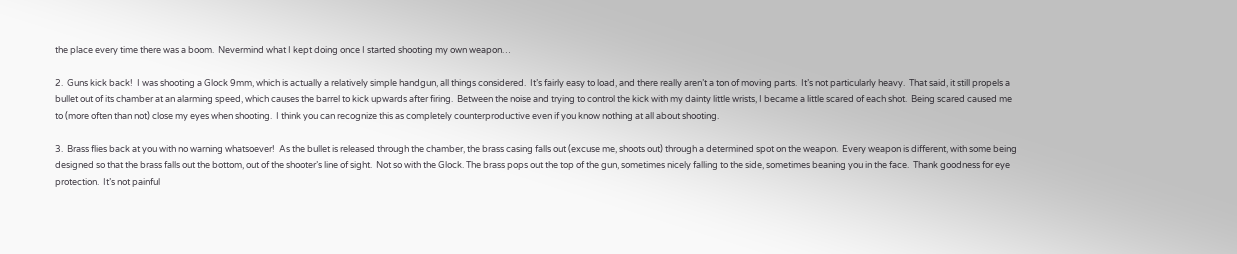the place every time there was a boom.  Nevermind what I kept doing once I started shooting my own weapon…

2.  Guns kick back!  I was shooting a Glock 9mm, which is actually a relatively simple handgun, all things considered.  It’s fairly easy to load, and there really aren’t a ton of moving parts.  It’s not particularly heavy.  That said, it still propels a bullet out of its chamber at an alarming speed, which causes the barrel to kick upwards after firing.  Between the noise and trying to control the kick with my dainty little wrists, I became a little scared of each shot.  Being scared caused me to (more often than not) close my eyes when shooting.  I think you can recognize this as completely counterproductive even if you know nothing at all about shooting.

3.  Brass flies back at you with no warning whatsoever!  As the bullet is released through the chamber, the brass casing falls out (excuse me, shoots out) through a determined spot on the weapon.  Every weapon is different, with some being designed so that the brass falls out the bottom, out of the shooter’s line of sight.  Not so with the Glock. The brass pops out the top of the gun, sometimes nicely falling to the side, sometimes beaning you in the face.  Thank goodness for eye protection.  It’s not painful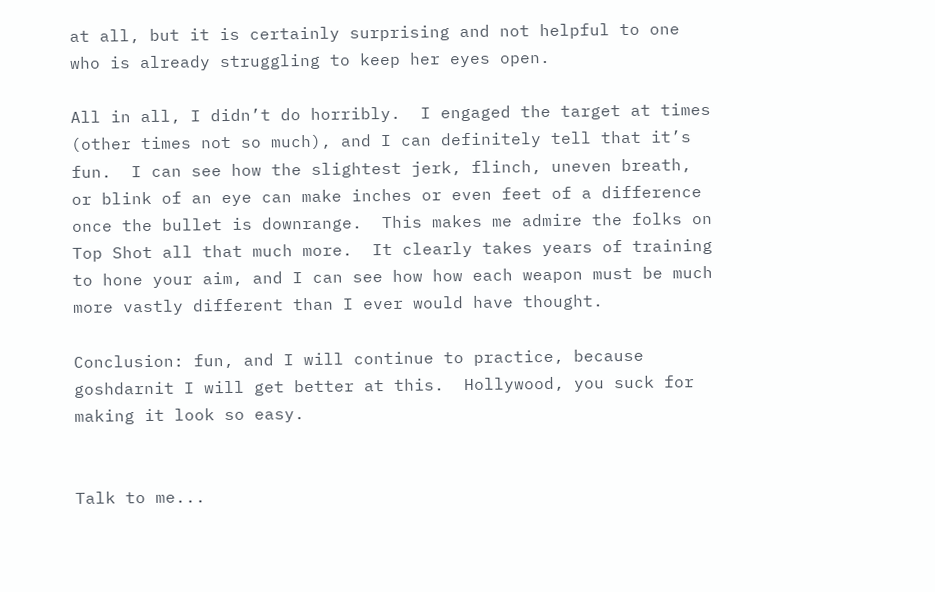at all, but it is certainly surprising and not helpful to one who is already struggling to keep her eyes open.

All in all, I didn’t do horribly.  I engaged the target at times (other times not so much), and I can definitely tell that it’s fun.  I can see how the slightest jerk, flinch, uneven breath, or blink of an eye can make inches or even feet of a difference once the bullet is downrange.  This makes me admire the folks on Top Shot all that much more.  It clearly takes years of training to hone your aim, and I can see how how each weapon must be much more vastly different than I ever would have thought.

Conclusion: fun, and I will continue to practice, because goshdarnit I will get better at this.  Hollywood, you suck for making it look so easy.


Talk to me...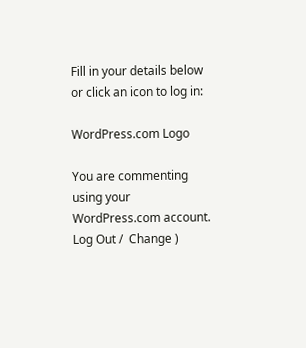Fill in your details below or click an icon to log in:

WordPress.com Logo

You are commenting using your WordPress.com account. Log Out /  Change )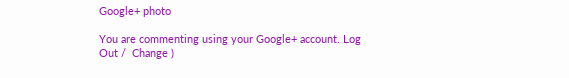Google+ photo

You are commenting using your Google+ account. Log Out /  Change )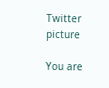Twitter picture

You are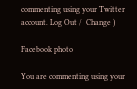commenting using your Twitter account. Log Out /  Change )

Facebook photo

You are commenting using your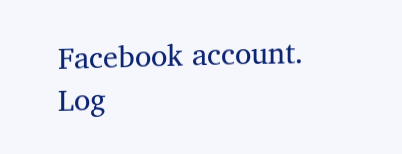Facebook account. Log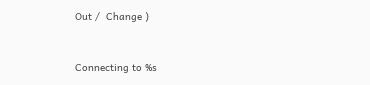Out /  Change )


Connecting to %s